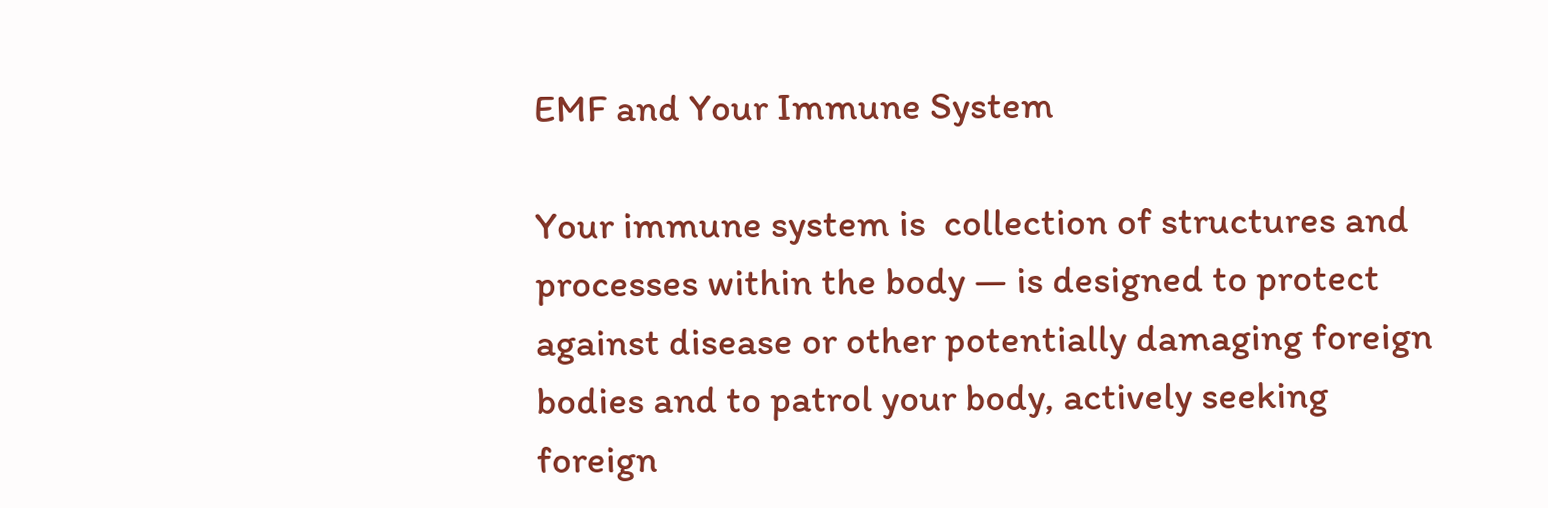EMF and Your Immune System

Your immune system is  collection of structures and processes within the body — is designed to protect against disease or other potentially damaging foreign bodies and to patrol your body, actively seeking foreign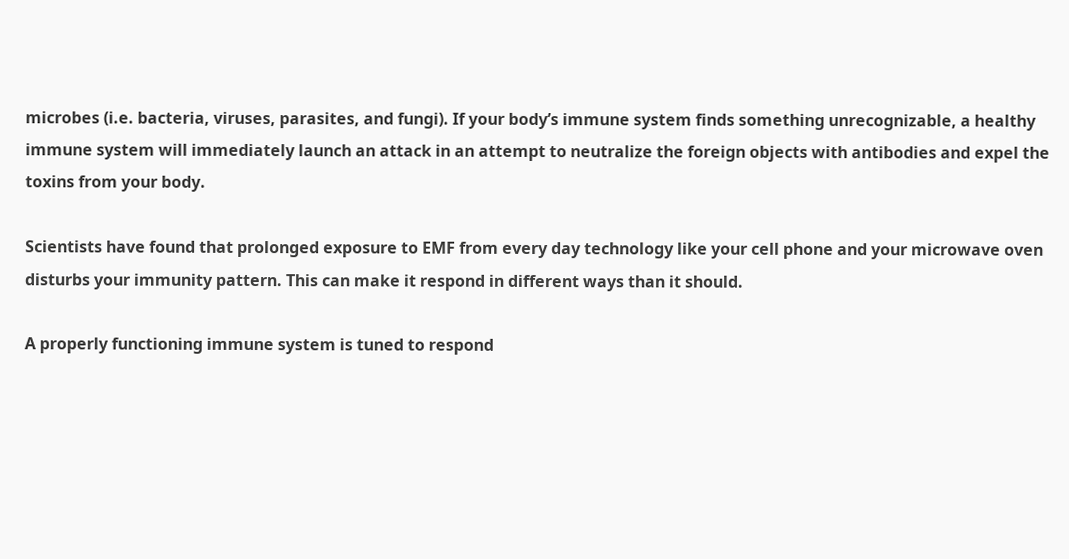microbes (i.e. bacteria, viruses, parasites, and fungi). If your body’s immune system finds something unrecognizable, a healthy immune system will immediately launch an attack in an attempt to neutralize the foreign objects with antibodies and expel the toxins from your body.

Scientists have found that prolonged exposure to EMF from every day technology like your cell phone and your microwave oven disturbs your immunity pattern. This can make it respond in different ways than it should.

A properly functioning immune system is tuned to respond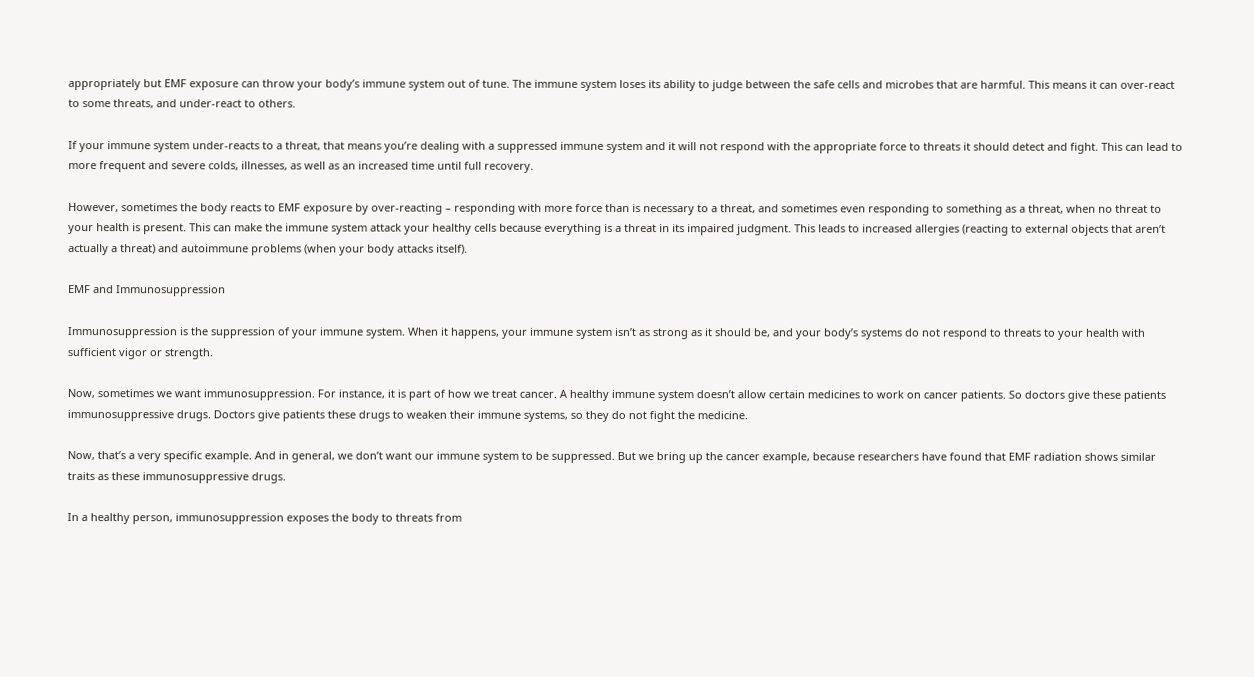appropriately but EMF exposure can throw your body’s immune system out of tune. The immune system loses its ability to judge between the safe cells and microbes that are harmful. This means it can over-react to some threats, and under-react to others.

If your immune system under-reacts to a threat, that means you’re dealing with a suppressed immune system and it will not respond with the appropriate force to threats it should detect and fight. This can lead to more frequent and severe colds, illnesses, as well as an increased time until full recovery.

However, sometimes the body reacts to EMF exposure by over-reacting – responding with more force than is necessary to a threat, and sometimes even responding to something as a threat, when no threat to your health is present. This can make the immune system attack your healthy cells because everything is a threat in its impaired judgment. This leads to increased allergies (reacting to external objects that aren’t actually a threat) and autoimmune problems (when your body attacks itself).

EMF and Immunosuppression

Immunosuppression is the suppression of your immune system. When it happens, your immune system isn’t as strong as it should be, and your body’s systems do not respond to threats to your health with sufficient vigor or strength.

Now, sometimes we want immunosuppression. For instance, it is part of how we treat cancer. A healthy immune system doesn’t allow certain medicines to work on cancer patients. So doctors give these patients immunosuppressive drugs. Doctors give patients these drugs to weaken their immune systems, so they do not fight the medicine.

Now, that’s a very specific example. And in general, we don’t want our immune system to be suppressed. But we bring up the cancer example, because researchers have found that EMF radiation shows similar traits as these immunosuppressive drugs.

In a healthy person, immunosuppression exposes the body to threats from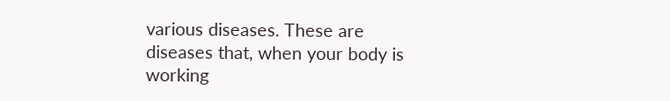various diseases. These are diseases that, when your body is working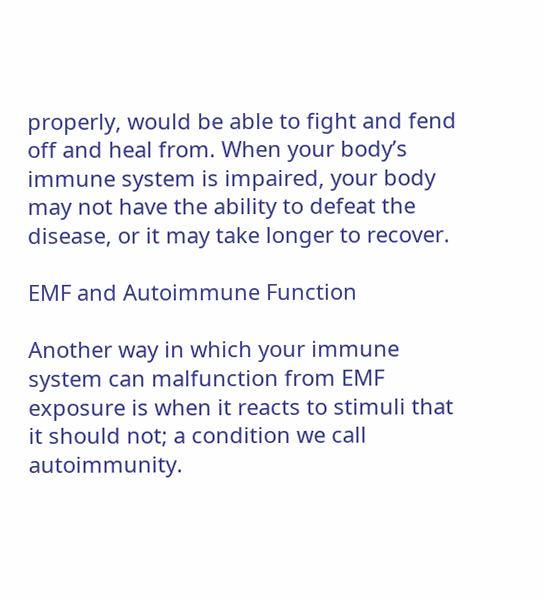properly, would be able to fight and fend off and heal from. When your body’s immune system is impaired, your body may not have the ability to defeat the disease, or it may take longer to recover.

EMF and Autoimmune Function

Another way in which your immune system can malfunction from EMF exposure is when it reacts to stimuli that it should not; a condition we call autoimmunity.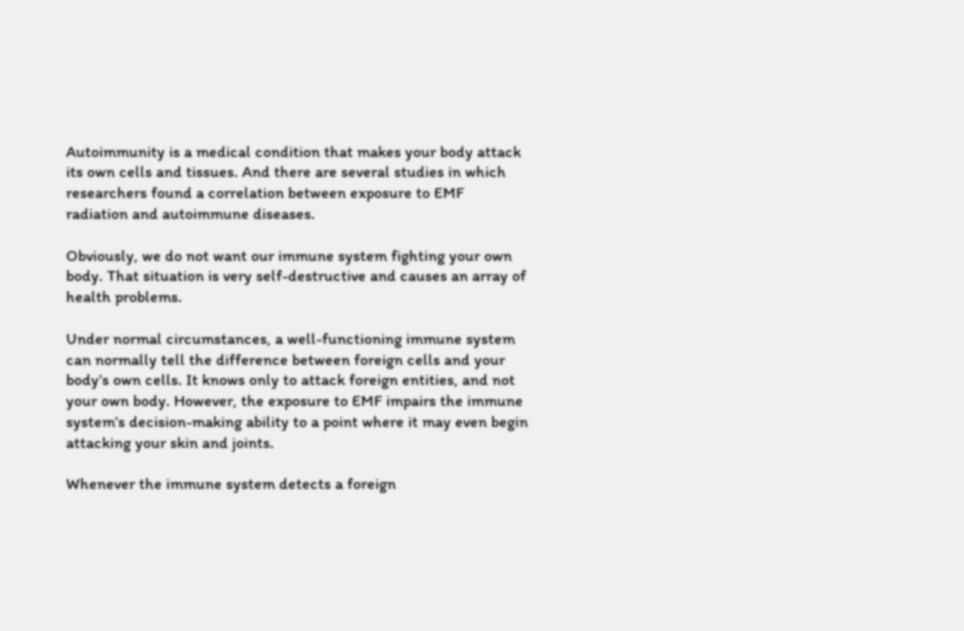Autoimmunity is a medical condition that makes your body attack its own cells and tissues. And there are several studies in which researchers found a correlation between exposure to EMF radiation and autoimmune diseases.

Obviously, we do not want our immune system fighting your own body. That situation is very self-destructive and causes an array of health problems.

Under normal circumstances, a well-functioning immune system can normally tell the difference between foreign cells and your body’s own cells. It knows only to attack foreign entities, and not your own body. However, the exposure to EMF impairs the immune system’s decision-making ability to a point where it may even begin attacking your skin and joints.

Whenever the immune system detects a foreign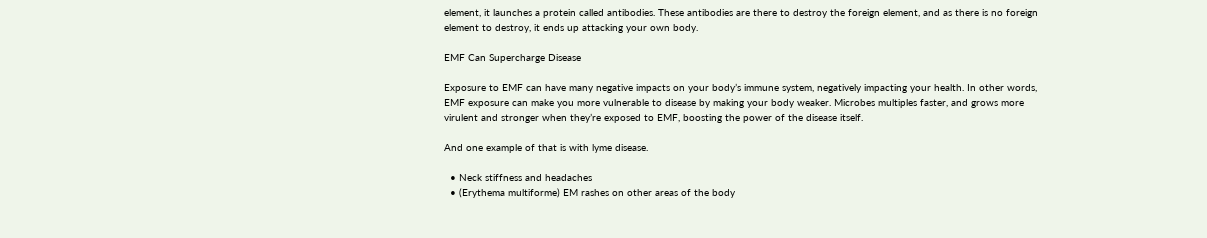element, it launches a protein called antibodies. These antibodies are there to destroy the foreign element, and as there is no foreign element to destroy, it ends up attacking your own body.

EMF Can Supercharge Disease

Exposure to EMF can have many negative impacts on your body’s immune system, negatively impacting your health. In other words, EMF exposure can make you more vulnerable to disease by making your body weaker. Microbes multiples faster, and grows more virulent and stronger when they’re exposed to EMF, boosting the power of the disease itself.

And one example of that is with lyme disease.

  • Neck stiffness and headaches
  • (Erythema multiforme) EM rashes on other areas of the body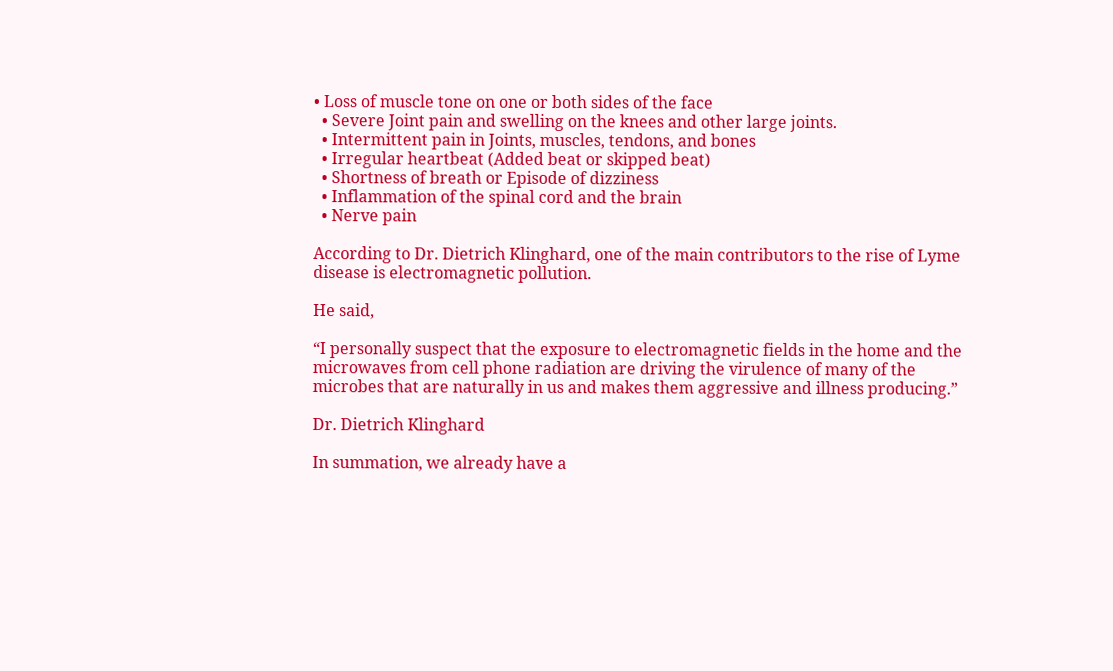• Loss of muscle tone on one or both sides of the face
  • Severe Joint pain and swelling on the knees and other large joints.
  • Intermittent pain in Joints, muscles, tendons, and bones
  • Irregular heartbeat (Added beat or skipped beat)
  • Shortness of breath or Episode of dizziness
  • Inflammation of the spinal cord and the brain
  • Nerve pain

According to Dr. Dietrich Klinghard, one of the main contributors to the rise of Lyme disease is electromagnetic pollution.

He said,

“I personally suspect that the exposure to electromagnetic fields in the home and the microwaves from cell phone radiation are driving the virulence of many of the microbes that are naturally in us and makes them aggressive and illness producing.”

Dr. Dietrich Klinghard

In summation, we already have a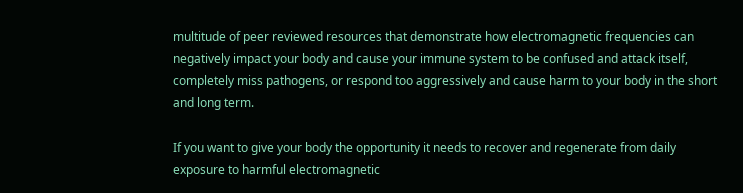multitude of peer reviewed resources that demonstrate how electromagnetic frequencies can negatively impact your body and cause your immune system to be confused and attack itself, completely miss pathogens, or respond too aggressively and cause harm to your body in the short and long term.

If you want to give your body the opportunity it needs to recover and regenerate from daily exposure to harmful electromagnetic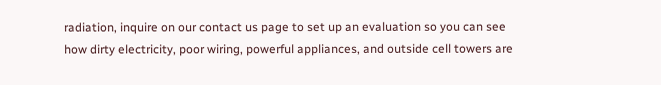radiation, inquire on our contact us page to set up an evaluation so you can see how dirty electricity, poor wiring, powerful appliances, and outside cell towers are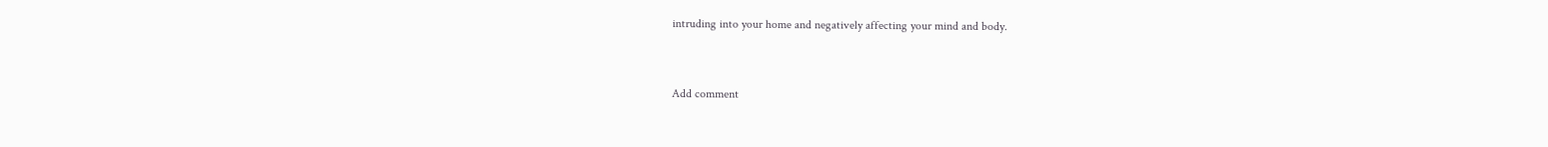intruding into your home and negatively affecting your mind and body.


Add comment